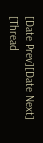[Date Prev][Date Next] [Thread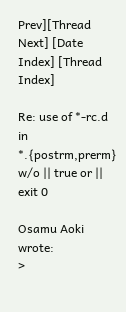Prev][Thread Next] [Date Index] [Thread Index]

Re: use of *-rc.d in *.{postrm,prerm} w/o || true or || exit 0

Osamu Aoki wrote:
>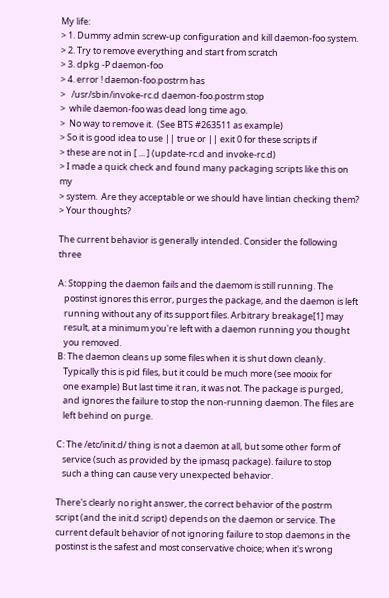My life:
> 1. Dummy admin screw-up configuration and kill daemon-foo system.
> 2. Try to remove everything and start from scratch
> 3. dpkg -P daemon-foo
> 4. error ! daemon-foo.postrm has
>   /usr/sbin/invoke-rc.d daemon-foo.postrm stop
>  while daemon-foo was dead long time ago.
>  No way to remove it.  (See BTS #263511 as example)
> So it is good idea to use || true or || exit 0 for these scripts if
> these are not in [ ... ] (update-rc.d and invoke-rc.d)
> I made a quick check and found many packaging scripts like this on my
> system.  Are they acceptable or we should have lintian checking them?
> Your thoughts?

The current behavior is generally intended. Consider the following three

A: Stopping the daemon fails and the daemom is still running. The
   postinst ignores this error, purges the package, and the daemon is left
   running without any of its support files. Arbitrary breakage[1] may
   result, at a minimum you're left with a daemon running you thought
   you removed.
B: The daemon cleans up some files when it is shut down cleanly.
   Typically this is pid files, but it could be much more (see mooix for
   one example) But last time it ran, it was not. The package is purged,
   and ignores the failure to stop the non-running daemon. The files are
   left behind on purge.

C: The /etc/init.d/ thing is not a daemon at all, but some other form of
   service (such as provided by the ipmasq package). failure to stop
   such a thing can cause very unexpected behavior.

There's clearly no right answer, the correct behavior of the postrm
script (and the init.d script) depends on the daemon or service. The
current default behavior of not ignoring failure to stop daemons in the
postinst is the safest and most conservative choice; when it's wrong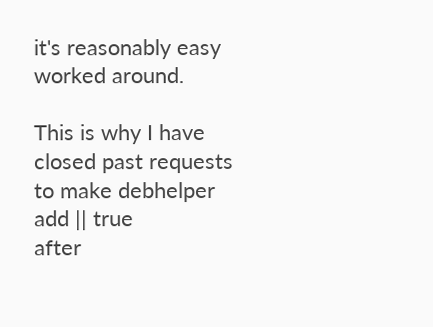it's reasonably easy worked around.

This is why I have closed past requests to make debhelper add || true
after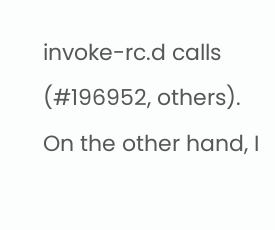invoke-rc.d calls (#196952, others). On the other hand, I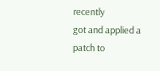recently
got and applied a patch to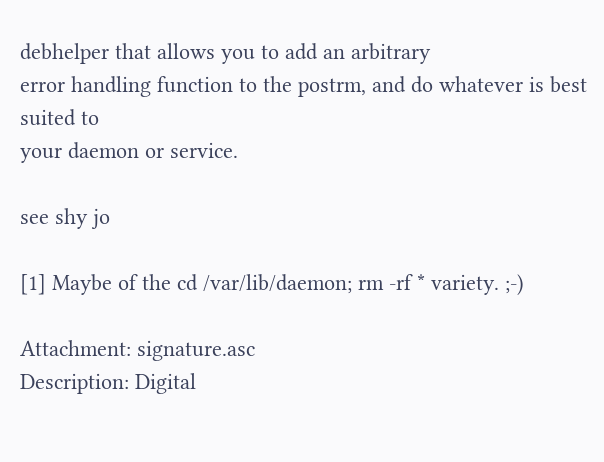debhelper that allows you to add an arbitrary
error handling function to the postrm, and do whatever is best suited to
your daemon or service.

see shy jo

[1] Maybe of the cd /var/lib/daemon; rm -rf * variety. ;-)

Attachment: signature.asc
Description: Digital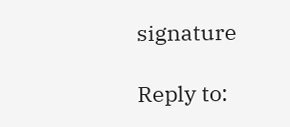signature

Reply to: